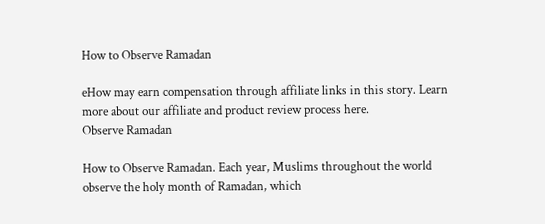How to Observe Ramadan

eHow may earn compensation through affiliate links in this story. Learn more about our affiliate and product review process here.
Observe Ramadan

How to Observe Ramadan. Each year, Muslims throughout the world observe the holy month of Ramadan, which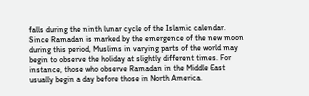falls during the ninth lunar cycle of the Islamic calendar. Since Ramadan is marked by the emergence of the new moon during this period, Muslims in varying parts of the world may begin to observe the holiday at slightly different times. For instance, those who observe Ramadan in the Middle East usually begin a day before those in North America.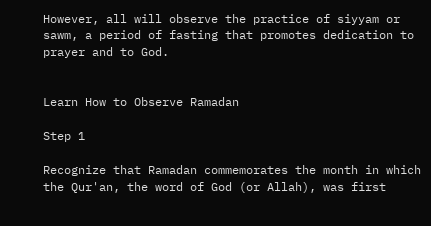However, all will observe the practice of siyyam or sawm, a period of fasting that promotes dedication to prayer and to God.


Learn How to Observe Ramadan

Step 1

Recognize that Ramadan commemorates the month in which the Qur'an, the word of God (or Allah), was first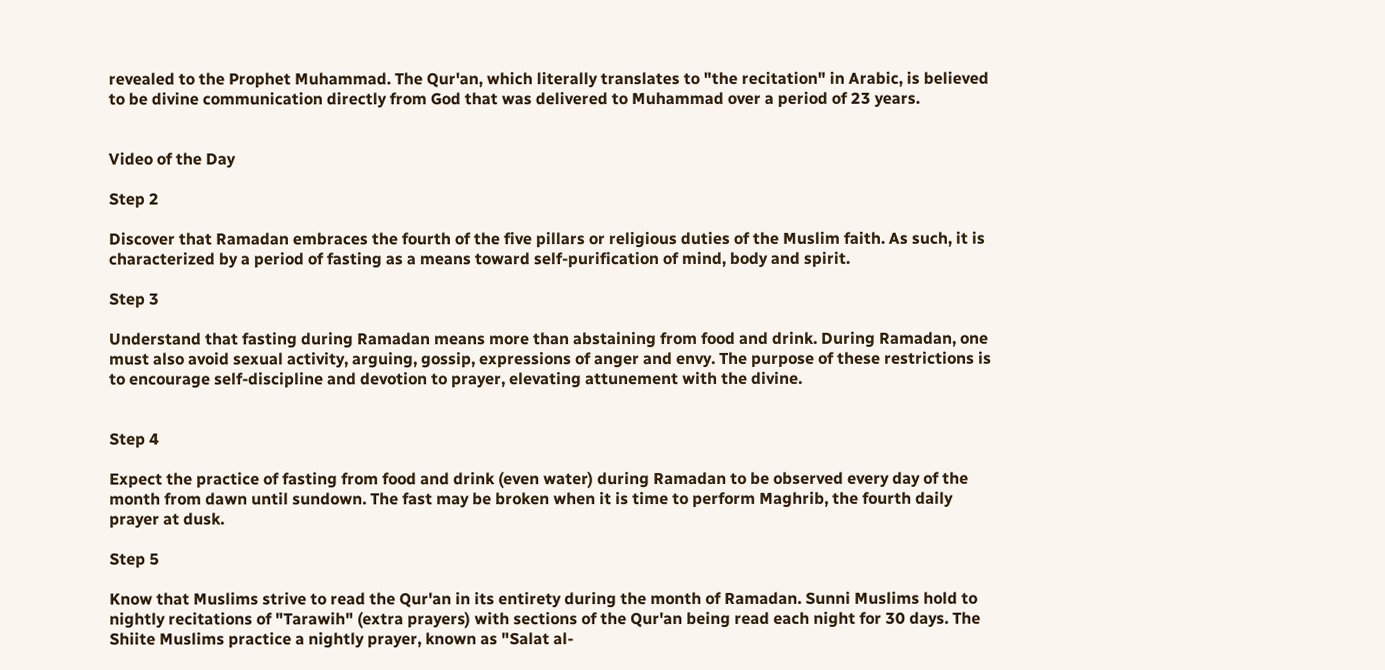revealed to the Prophet Muhammad. The Qur'an, which literally translates to "the recitation" in Arabic, is believed to be divine communication directly from God that was delivered to Muhammad over a period of 23 years.


Video of the Day

Step 2

Discover that Ramadan embraces the fourth of the five pillars or religious duties of the Muslim faith. As such, it is characterized by a period of fasting as a means toward self-purification of mind, body and spirit.

Step 3

Understand that fasting during Ramadan means more than abstaining from food and drink. During Ramadan, one must also avoid sexual activity, arguing, gossip, expressions of anger and envy. The purpose of these restrictions is to encourage self-discipline and devotion to prayer, elevating attunement with the divine.


Step 4

Expect the practice of fasting from food and drink (even water) during Ramadan to be observed every day of the month from dawn until sundown. The fast may be broken when it is time to perform Maghrib, the fourth daily prayer at dusk.

Step 5

Know that Muslims strive to read the Qur'an in its entirety during the month of Ramadan. Sunni Muslims hold to nightly recitations of "Tarawih" (extra prayers) with sections of the Qur'an being read each night for 30 days. The Shiite Muslims practice a nightly prayer, known as "Salat al-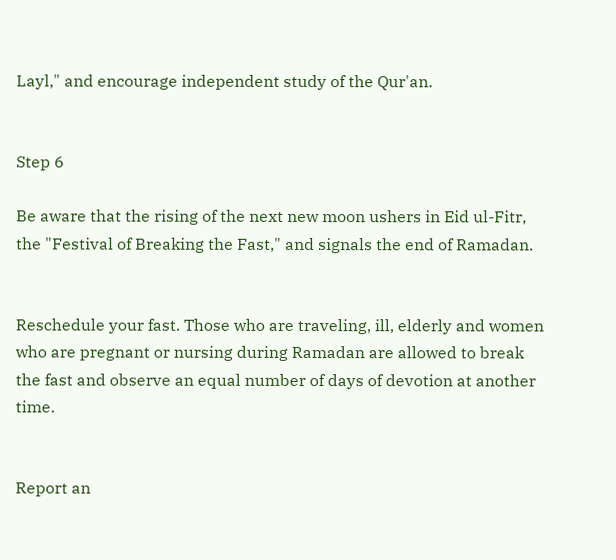Layl," and encourage independent study of the Qur'an.


Step 6

Be aware that the rising of the next new moon ushers in Eid ul-Fitr, the "Festival of Breaking the Fast," and signals the end of Ramadan.


Reschedule your fast. Those who are traveling, ill, elderly and women who are pregnant or nursing during Ramadan are allowed to break the fast and observe an equal number of days of devotion at another time.


Report an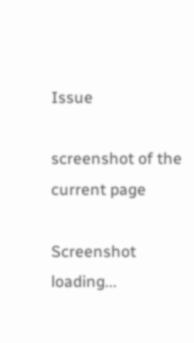Issue

screenshot of the current page

Screenshot loading...